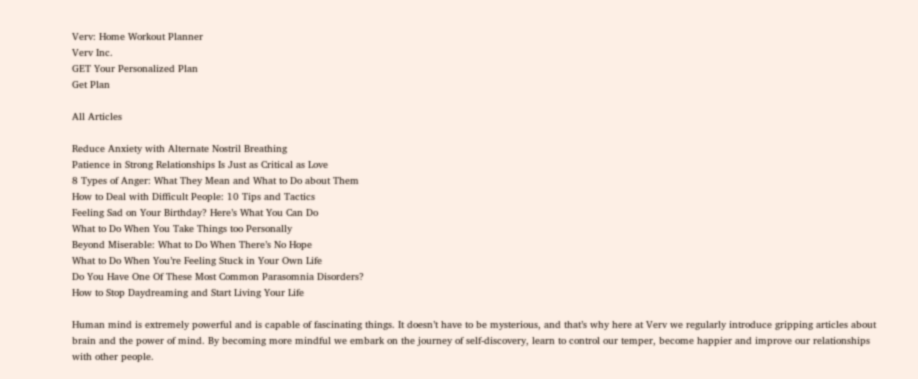Verv: Home Workout Planner
Verv Inc.
GET Your Personalized Plan
Get Plan

All Articles

Reduce Anxiety with Alternate Nostril Breathing
Patience in Strong Relationships Is Just as Critical as Love
8 Types of Anger: What They Mean and What to Do about Them
How to Deal with Difficult People: 10 Tips and Tactics
Feeling Sad on Your Birthday? Here’s What You Can Do
What to Do When You Take Things too Personally
Beyond Miserable: What to Do When There’s No Hope
What to Do When You’re Feeling Stuck in Your Own Life
Do You Have One Of These Most Common Parasomnia Disorders?
How to Stop Daydreaming and Start Living Your Life

Human mind is extremely powerful and is capable of fascinating things. It doesn’t have to be mysterious, and that’s why here at Verv we regularly introduce gripping articles about brain and the power of mind. By becoming more mindful we embark on the journey of self-discovery, learn to control our temper, become happier and improve our relationships with other people.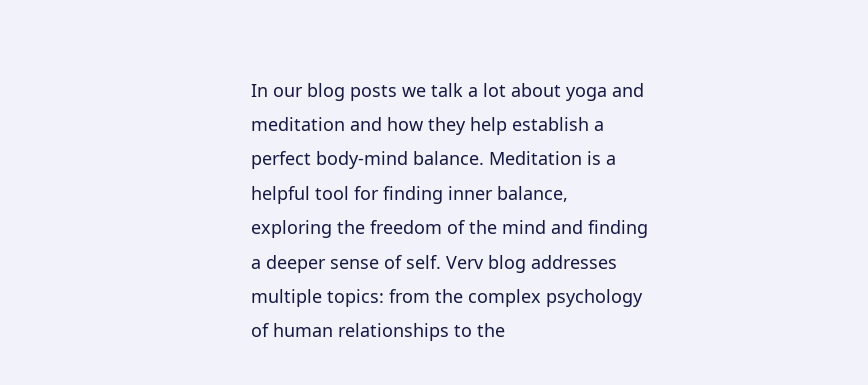In our blog posts we talk a lot about yoga and meditation and how they help establish a perfect body-mind balance. Meditation is a helpful tool for finding inner balance, exploring the freedom of the mind and finding a deeper sense of self. Verv blog addresses multiple topics: from the complex psychology of human relationships to the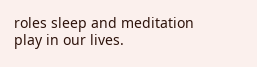roles sleep and meditation play in our lives.